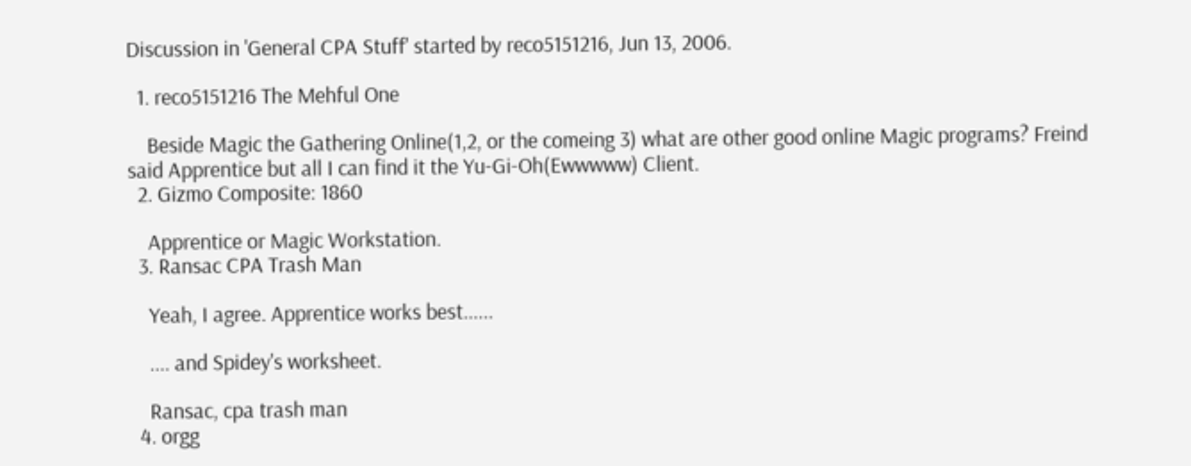Discussion in 'General CPA Stuff' started by reco5151216, Jun 13, 2006.

  1. reco5151216 The Mehful One

    Beside Magic the Gathering Online(1,2, or the comeing 3) what are other good online Magic programs? Freind said Apprentice but all I can find it the Yu-Gi-Oh(Ewwwww) Client.
  2. Gizmo Composite: 1860

    Apprentice or Magic Workstation.
  3. Ransac CPA Trash Man

    Yeah, I agree. Apprentice works best......

    .... and Spidey's worksheet.

    Ransac, cpa trash man
  4. orgg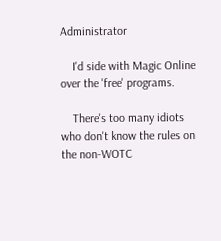Administrator

    I'd side with Magic Online over the 'free' programs.

    There's too many idiots who don't know the rules on the non-WOTC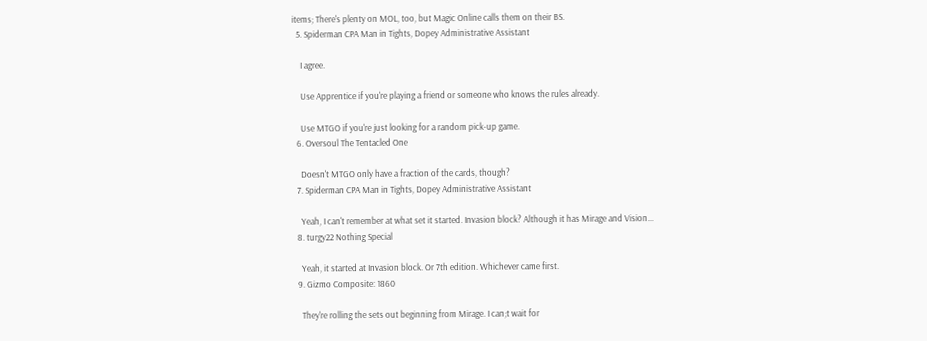items; There's plenty on MOL, too, but Magic Online calls them on their BS.
  5. Spiderman CPA Man in Tights, Dopey Administrative Assistant

    I agree.

    Use Apprentice if you're playing a friend or someone who knows the rules already.

    Use MTGO if you're just looking for a random pick-up game.
  6. Oversoul The Tentacled One

    Doesn't MTGO only have a fraction of the cards, though?
  7. Spiderman CPA Man in Tights, Dopey Administrative Assistant

    Yeah, I can't remember at what set it started. Invasion block? Although it has Mirage and Vision...
  8. turgy22 Nothing Special

    Yeah, it started at Invasion block. Or 7th edition. Whichever came first.
  9. Gizmo Composite: 1860

    They're rolling the sets out beginning from Mirage. I can;t wait for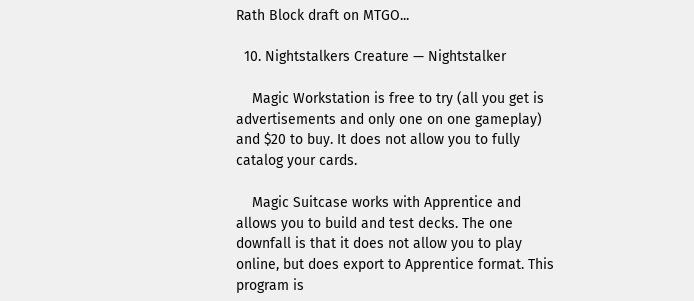Rath Block draft on MTGO...

  10. Nightstalkers Creature — Nightstalker

    Magic Workstation is free to try (all you get is advertisements and only one on one gameplay) and $20 to buy. It does not allow you to fully catalog your cards.

    Magic Suitcase works with Apprentice and allows you to build and test decks. The one downfall is that it does not allow you to play online, but does export to Apprentice format. This program is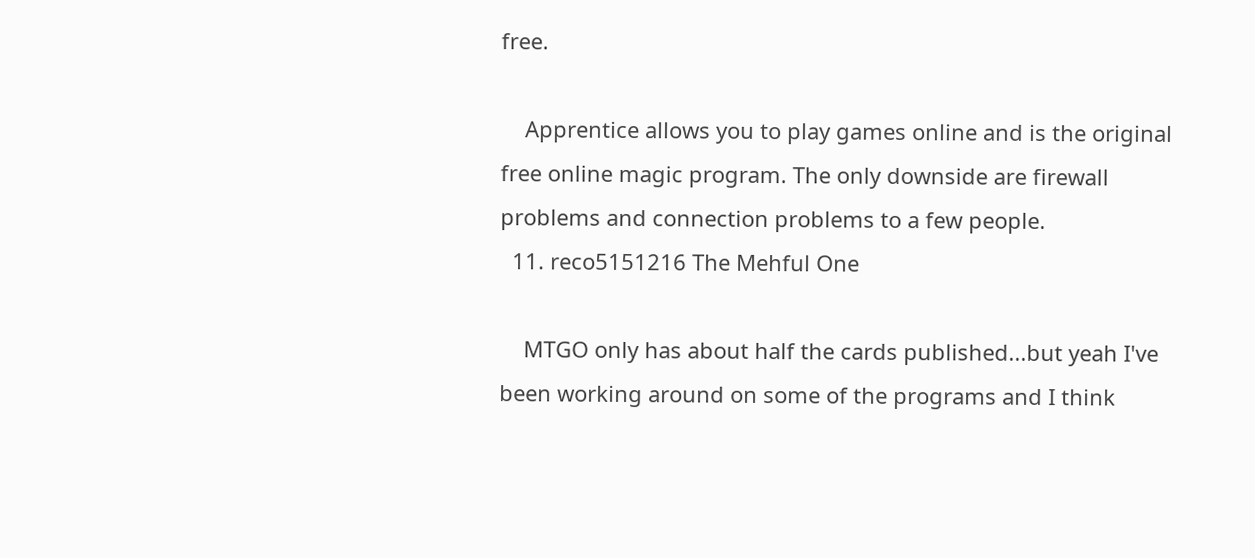free.

    Apprentice allows you to play games online and is the original free online magic program. The only downside are firewall problems and connection problems to a few people.
  11. reco5151216 The Mehful One

    MTGO only has about half the cards published...but yeah I've been working around on some of the programs and I think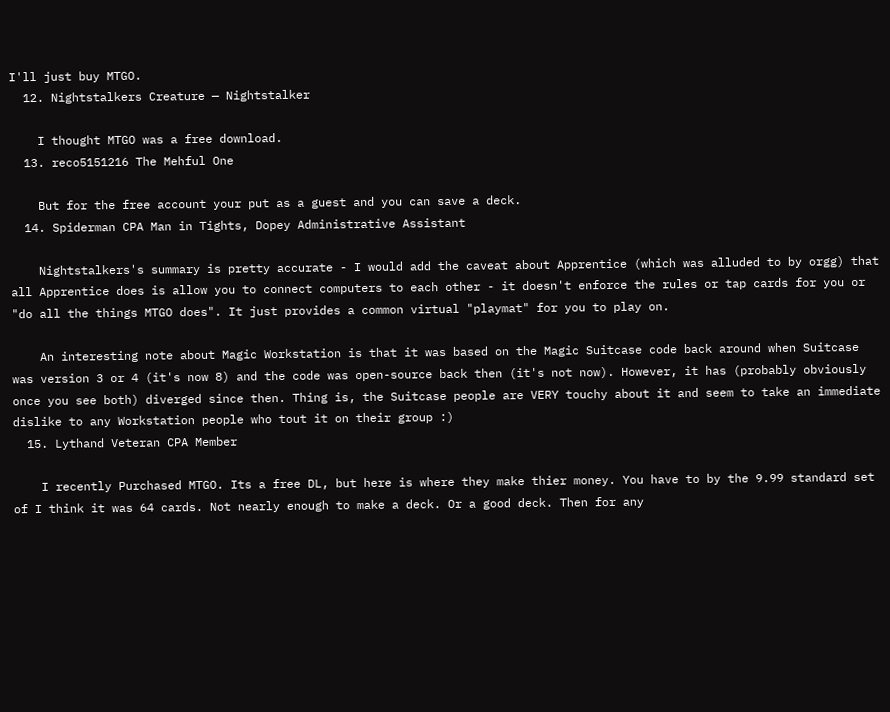I'll just buy MTGO.
  12. Nightstalkers Creature — Nightstalker

    I thought MTGO was a free download.
  13. reco5151216 The Mehful One

    But for the free account your put as a guest and you can save a deck.
  14. Spiderman CPA Man in Tights, Dopey Administrative Assistant

    Nightstalkers's summary is pretty accurate - I would add the caveat about Apprentice (which was alluded to by orgg) that all Apprentice does is allow you to connect computers to each other - it doesn't enforce the rules or tap cards for you or "do all the things MTGO does". It just provides a common virtual "playmat" for you to play on.

    An interesting note about Magic Workstation is that it was based on the Magic Suitcase code back around when Suitcase was version 3 or 4 (it's now 8) and the code was open-source back then (it's not now). However, it has (probably obviously once you see both) diverged since then. Thing is, the Suitcase people are VERY touchy about it and seem to take an immediate dislike to any Workstation people who tout it on their group :)
  15. Lythand Veteran CPA Member

    I recently Purchased MTGO. Its a free DL, but here is where they make thier money. You have to by the 9.99 standard set of I think it was 64 cards. Not nearly enough to make a deck. Or a good deck. Then for any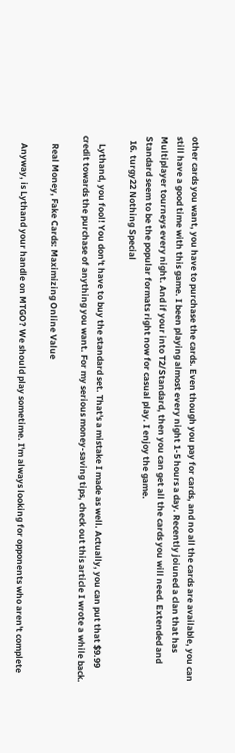other cards you want, you have to purchase the cards. Even though you pay for cards, and no all the cards are available, you can still have a good time with this game. I been playing almost every night 1-5 hours a day. Recently joiuned a clan that has Multiplayer tourneys every night. And if your into T2/Standard, then you can get all the cards you will need. Extended and Standard seem to be the popular formats right now for casual play. I enjoy the game.
  16. turgy22 Nothing Special

    Lythand, you fool! You don't have to buy the standard set. That's a mistake I made as well. Actually, you can put that $9.99 credit towards the purchase of anything you want. For my serious money-saving tips, check out this article I wrote a while back.

    Real Money, Fake Cards: Maximizing Online Value

    Anyway, is Lythand your handle on MTGO? We should play sometime. I'm always looking for opponents who aren't complete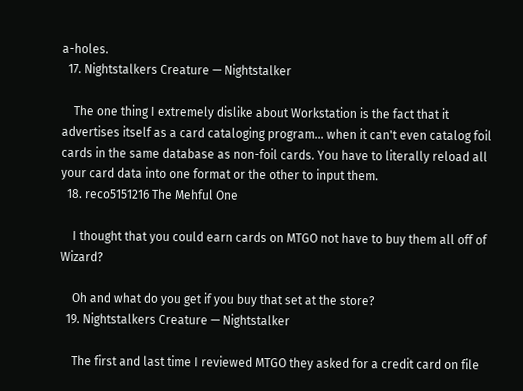a-holes.
  17. Nightstalkers Creature — Nightstalker

    The one thing I extremely dislike about Workstation is the fact that it advertises itself as a card cataloging program... when it can't even catalog foil cards in the same database as non-foil cards. You have to literally reload all your card data into one format or the other to input them.
  18. reco5151216 The Mehful One

    I thought that you could earn cards on MTGO not have to buy them all off of Wizard?

    Oh and what do you get if you buy that set at the store?
  19. Nightstalkers Creature — Nightstalker

    The first and last time I reviewed MTGO they asked for a credit card on file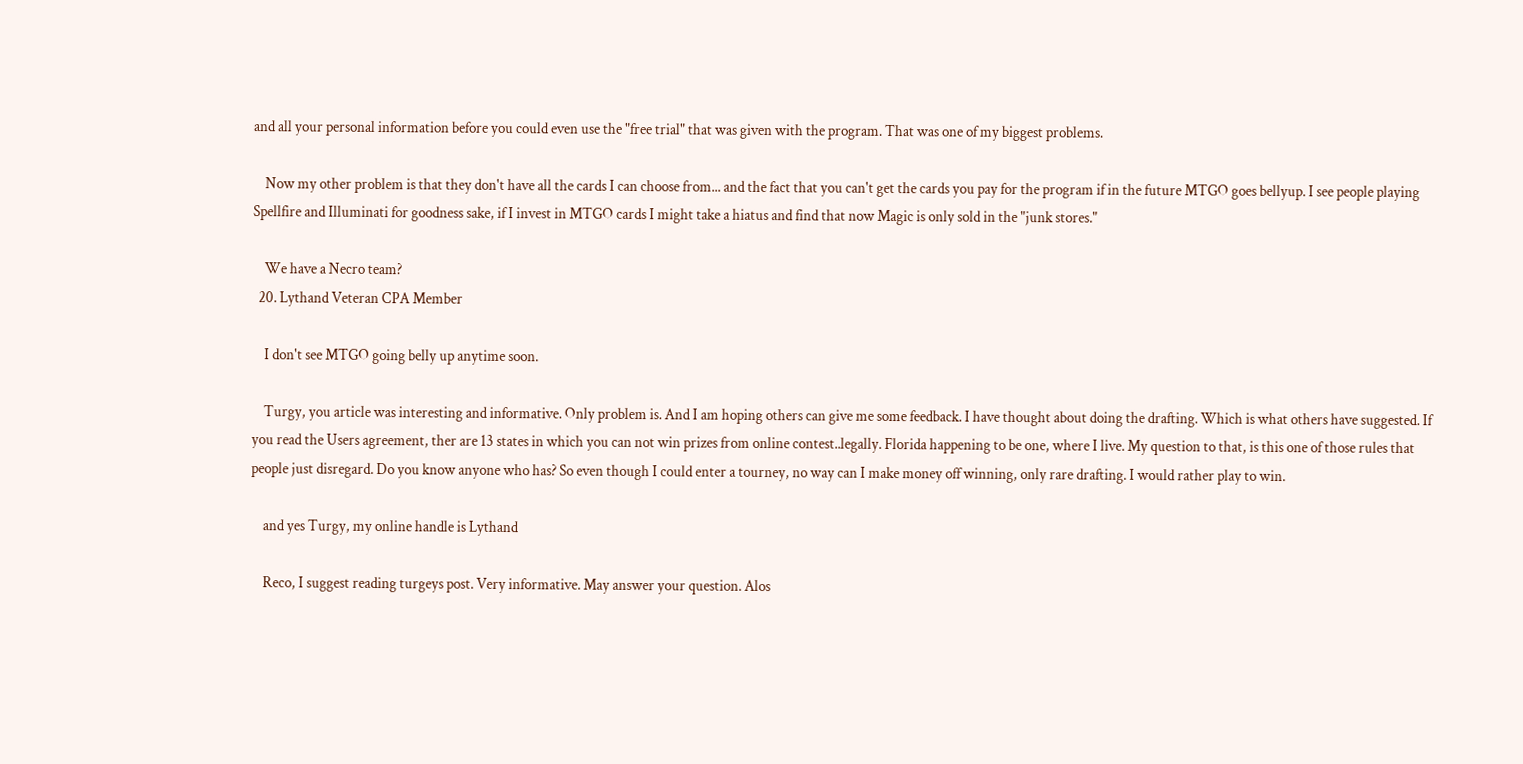and all your personal information before you could even use the "free trial" that was given with the program. That was one of my biggest problems.

    Now my other problem is that they don't have all the cards I can choose from... and the fact that you can't get the cards you pay for the program if in the future MTGO goes bellyup. I see people playing Spellfire and Illuminati for goodness sake, if I invest in MTGO cards I might take a hiatus and find that now Magic is only sold in the "junk stores."

    We have a Necro team?
  20. Lythand Veteran CPA Member

    I don't see MTGO going belly up anytime soon.

    Turgy, you article was interesting and informative. Only problem is. And I am hoping others can give me some feedback. I have thought about doing the drafting. Which is what others have suggested. If you read the Users agreement, ther are 13 states in which you can not win prizes from online contest..legally. Florida happening to be one, where I live. My question to that, is this one of those rules that people just disregard. Do you know anyone who has? So even though I could enter a tourney, no way can I make money off winning, only rare drafting. I would rather play to win.

    and yes Turgy, my online handle is Lythand

    Reco, I suggest reading turgeys post. Very informative. May answer your question. Alos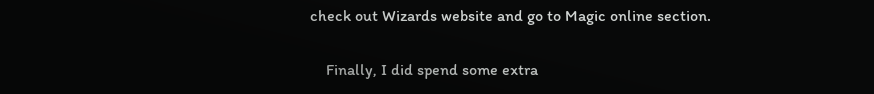check out Wizards website and go to Magic online section.

    Finally, I did spend some extra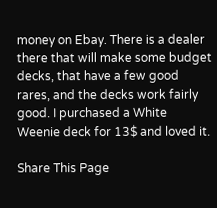money on Ebay. There is a dealer there that will make some budget decks, that have a few good rares, and the decks work fairly good. I purchased a White Weenie deck for 13$ and loved it.

Share This Page